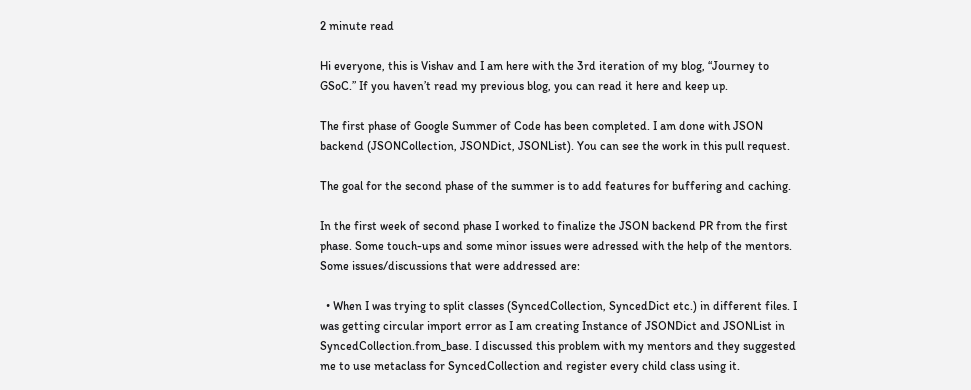2 minute read

Hi everyone, this is Vishav and I am here with the 3rd iteration of my blog, “Journey to GSoC.” If you haven’t read my previous blog, you can read it here and keep up.

The first phase of Google Summer of Code has been completed. I am done with JSON backend (JSONCollection, JSONDict, JSONList). You can see the work in this pull request.

The goal for the second phase of the summer is to add features for buffering and caching.

In the first week of second phase I worked to finalize the JSON backend PR from the first phase. Some touch-ups and some minor issues were adressed with the help of the mentors. Some issues/discussions that were addressed are:

  • When I was trying to split classes (SyncedCollection, SyncedDict etc.) in different files. I was getting circular import error as I am creating Instance of JSONDict and JSONList in SyncedCollection.from_base. I discussed this problem with my mentors and they suggested me to use metaclass for SyncedCollection and register every child class using it.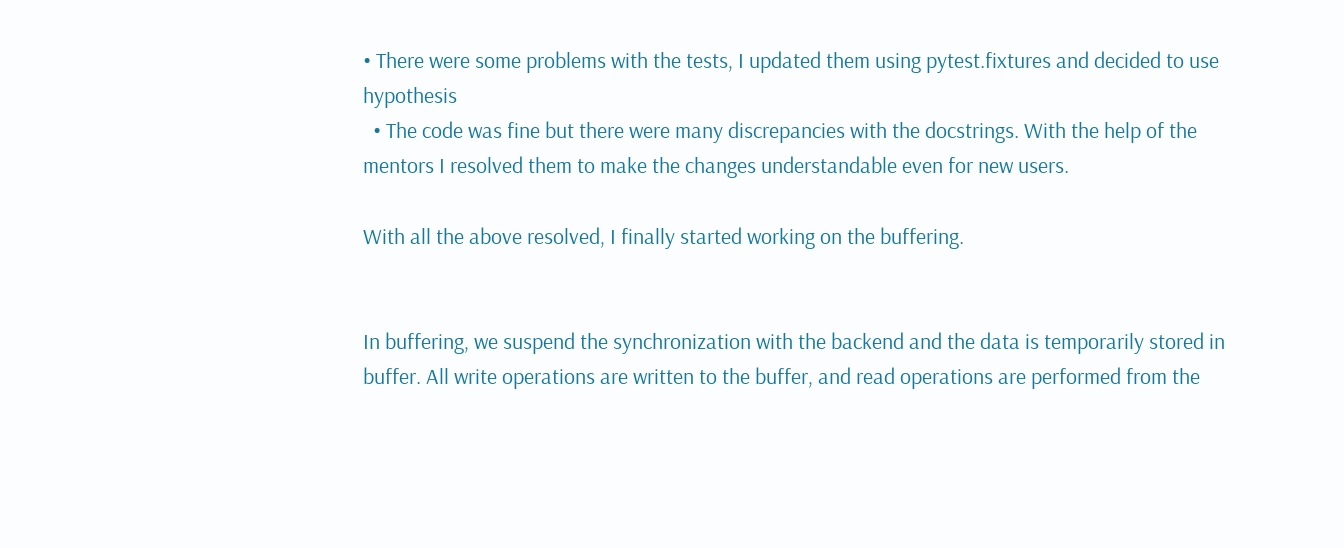• There were some problems with the tests, I updated them using pytest.fixtures and decided to use hypothesis
  • The code was fine but there were many discrepancies with the docstrings. With the help of the mentors I resolved them to make the changes understandable even for new users.

With all the above resolved, I finally started working on the buffering.


In buffering, we suspend the synchronization with the backend and the data is temporarily stored in buffer. All write operations are written to the buffer, and read operations are performed from the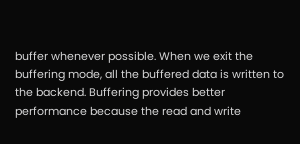buffer whenever possible. When we exit the buffering mode, all the buffered data is written to the backend. Buffering provides better performance because the read and write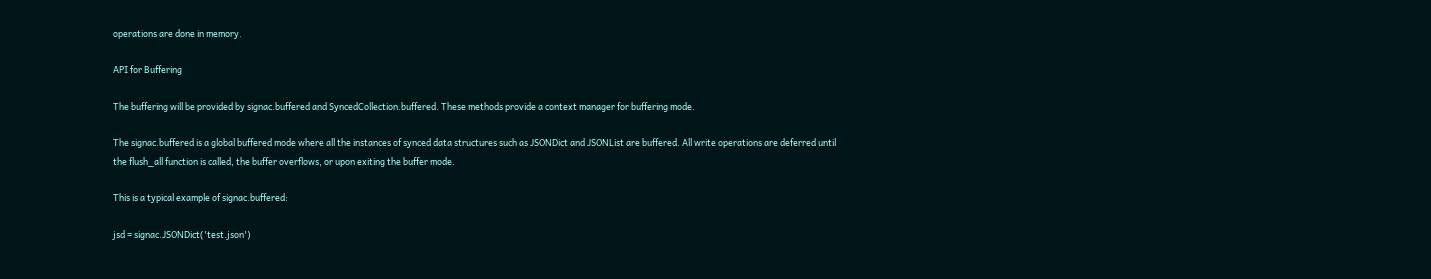operations are done in memory.

API for Buffering

The buffering will be provided by signac.buffered and SyncedCollection.buffered. These methods provide a context manager for buffering mode.

The signac.buffered is a global buffered mode where all the instances of synced data structures such as JSONDict and JSONList are buffered. All write operations are deferred until the flush_all function is called, the buffer overflows, or upon exiting the buffer mode.

This is a typical example of signac.buffered:

jsd = signac.JSONDict('test.json')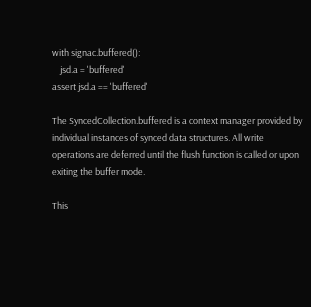with signac.buffered():
    jsd.a = 'buffered'
assert jsd.a == 'buffered'

The SyncedCollection.buffered is a context manager provided by individual instances of synced data structures. All write operations are deferred until the flush function is called or upon exiting the buffer mode.

This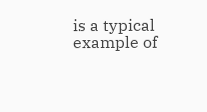is a typical example of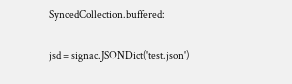SyncedCollection.buffered:

jsd = signac.JSONDict('test.json')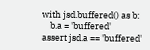with jsd.buffered() as b:
    b.a = 'buffered'
assert jsd.a == 'buffered'